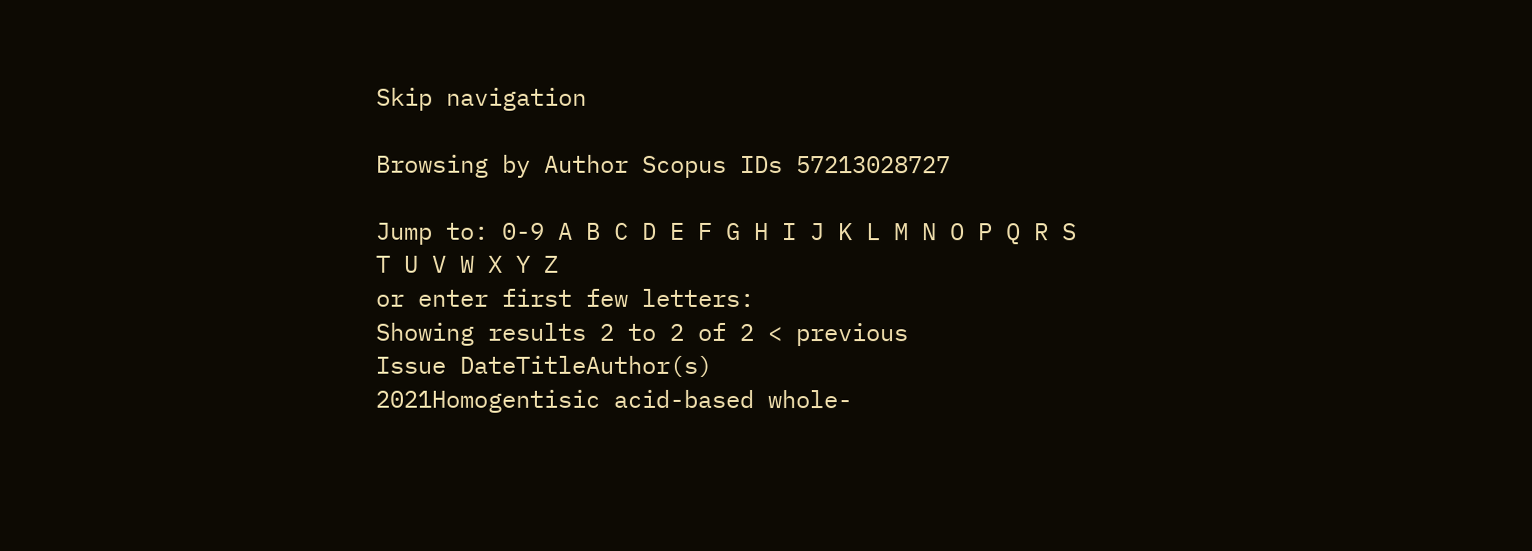Skip navigation

Browsing by Author Scopus IDs 57213028727

Jump to: 0-9 A B C D E F G H I J K L M N O P Q R S T U V W X Y Z
or enter first few letters:
Showing results 2 to 2 of 2 < previous
Issue DateTitleAuthor(s)
2021Homogentisic acid-based whole-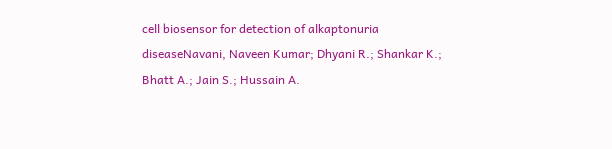cell biosensor for detection of alkaptonuria diseaseNavani, Naveen Kumar; Dhyani R.; Shankar K.; Bhatt A.; Jain S.; Hussain A.